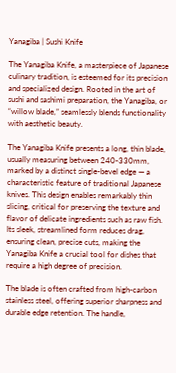Yanagiba | Sushi Knife

The Yanagiba Knife, a masterpiece of Japanese culinary tradition, is esteemed for its precision and specialized design. Rooted in the art of sushi and sashimi preparation, the Yanagiba, or “willow blade,” seamlessly blends functionality with aesthetic beauty.

The Yanagiba Knife presents a long, thin blade, usually measuring between 240-330mm, marked by a distinct single-bevel edge — a characteristic feature of traditional Japanese knives. This design enables remarkably thin slicing, critical for preserving the texture and flavor of delicate ingredients such as raw fish. Its sleek, streamlined form reduces drag, ensuring clean, precise cuts, making the Yanagiba Knife a crucial tool for dishes that require a high degree of precision.

The blade is often crafted from high-carbon stainless steel, offering superior sharpness and durable edge retention. The handle,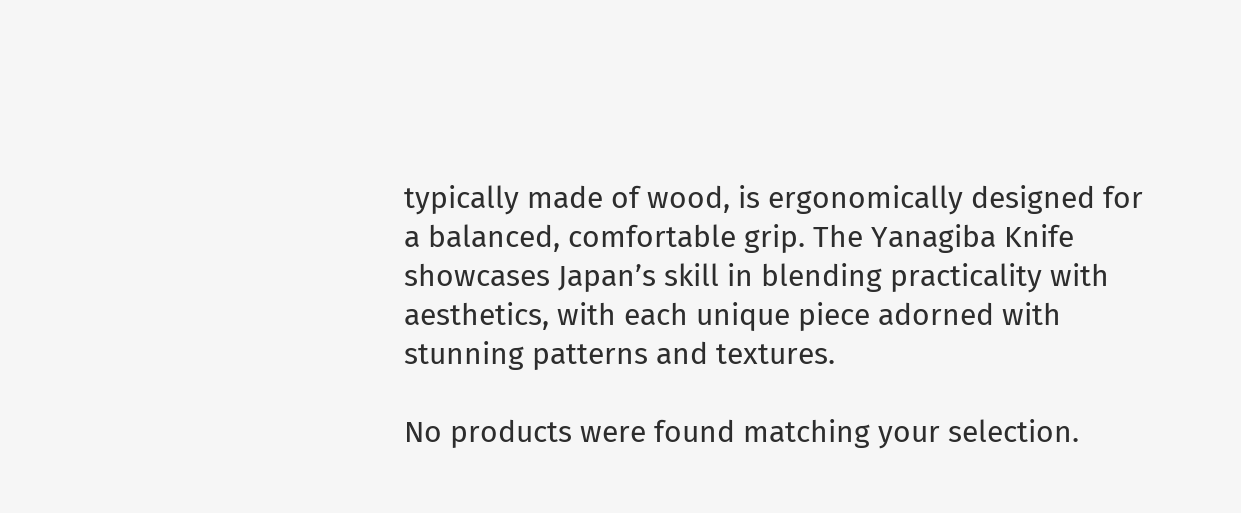typically made of wood, is ergonomically designed for a balanced, comfortable grip. The Yanagiba Knife showcases Japan’s skill in blending practicality with aesthetics, with each unique piece adorned with stunning patterns and textures.

No products were found matching your selection.